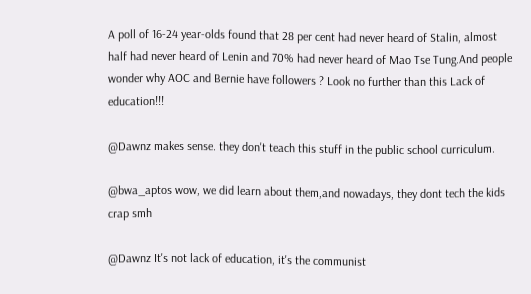A poll of 16-24 year-olds found that 28 per cent had never heard of Stalin, almost half had never heard of Lenin and 70% had never heard of Mao Tse Tung.And people wonder why AOC and Bernie have followers ? Look no further than this Lack of education!!!

@Dawnz makes sense. they don't teach this stuff in the public school curriculum.

@bwa_aptos wow, we did learn about them,and nowadays, they dont tech the kids crap smh

@Dawnz It's not lack of education, it's the communist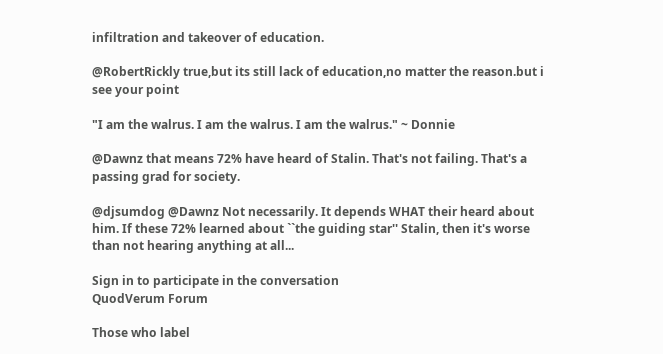infiltration and takeover of education.

@RobertRickly true,but its still lack of education,no matter the reason.but i see your point

"I am the walrus. I am the walrus. I am the walrus." ~ Donnie

@Dawnz that means 72% have heard of Stalin. That's not failing. That's a passing grad for society.

@djsumdog @Dawnz Not necessarily. It depends WHAT their heard about him. If these 72% learned about ``the guiding star'' Stalin, then it's worse than not hearing anything at all...

Sign in to participate in the conversation
QuodVerum Forum

Those who label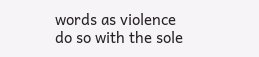words as violence do so with the sole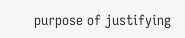purpose of justifying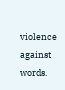violence against words.